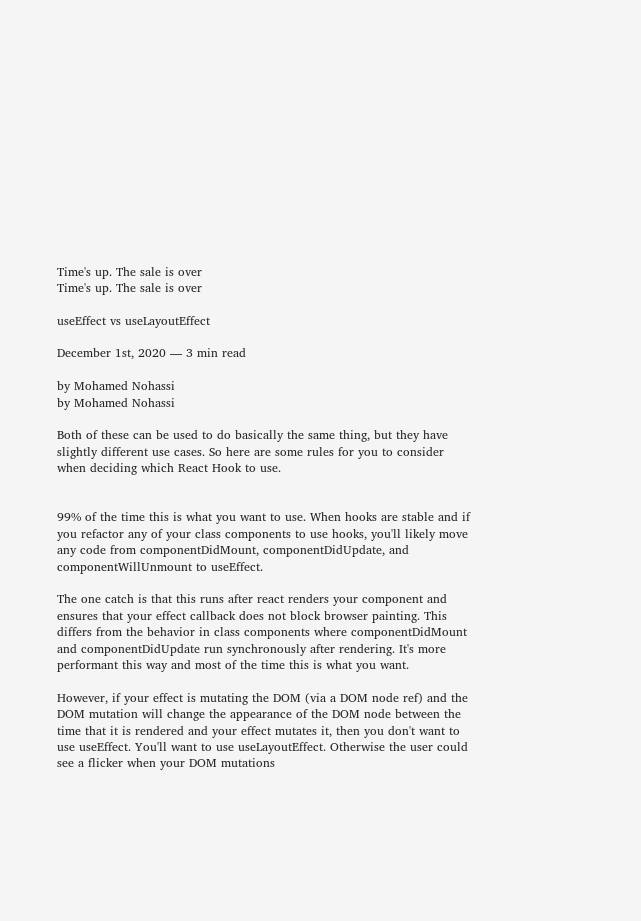Time's up. The sale is over
Time's up. The sale is over

useEffect vs useLayoutEffect

December 1st, 2020 — 3 min read

by Mohamed Nohassi
by Mohamed Nohassi

Both of these can be used to do basically the same thing, but they have slightly different use cases. So here are some rules for you to consider when deciding which React Hook to use.


99% of the time this is what you want to use. When hooks are stable and if you refactor any of your class components to use hooks, you'll likely move any code from componentDidMount, componentDidUpdate, and componentWillUnmount to useEffect.

The one catch is that this runs after react renders your component and ensures that your effect callback does not block browser painting. This differs from the behavior in class components where componentDidMount and componentDidUpdate run synchronously after rendering. It's more performant this way and most of the time this is what you want.

However, if your effect is mutating the DOM (via a DOM node ref) and the DOM mutation will change the appearance of the DOM node between the time that it is rendered and your effect mutates it, then you don't want to use useEffect. You'll want to use useLayoutEffect. Otherwise the user could see a flicker when your DOM mutations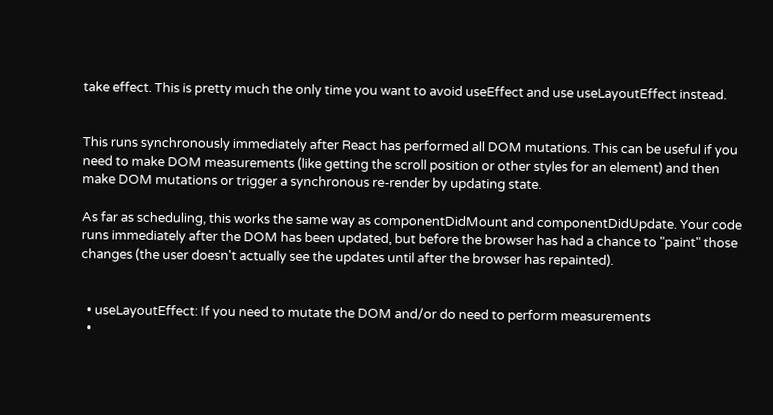take effect. This is pretty much the only time you want to avoid useEffect and use useLayoutEffect instead.


This runs synchronously immediately after React has performed all DOM mutations. This can be useful if you need to make DOM measurements (like getting the scroll position or other styles for an element) and then make DOM mutations or trigger a synchronous re-render by updating state.

As far as scheduling, this works the same way as componentDidMount and componentDidUpdate. Your code runs immediately after the DOM has been updated, but before the browser has had a chance to "paint" those changes (the user doesn't actually see the updates until after the browser has repainted).


  • useLayoutEffect: If you need to mutate the DOM and/or do need to perform measurements
  •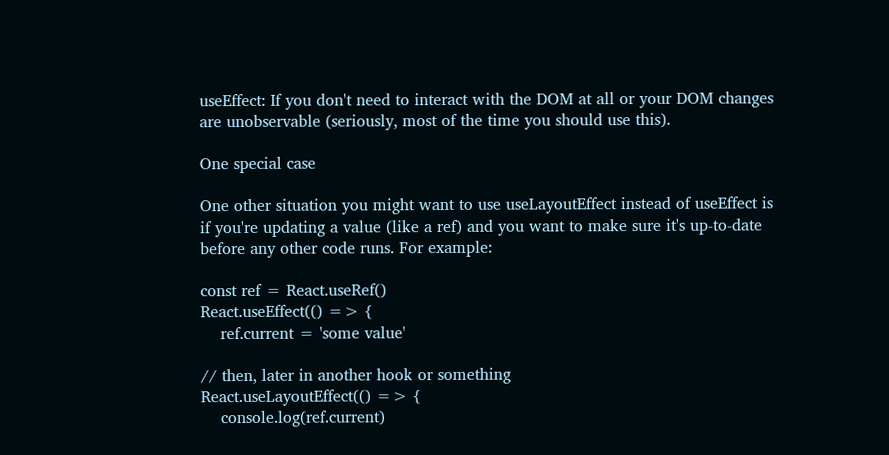useEffect: If you don't need to interact with the DOM at all or your DOM changes are unobservable (seriously, most of the time you should use this).

One special case

One other situation you might want to use useLayoutEffect instead of useEffect is if you're updating a value (like a ref) and you want to make sure it's up-to-date before any other code runs. For example:

const ref = React.useRef()
React.useEffect(() => {
    ref.current = 'some value'

// then, later in another hook or something
React.useLayoutEffect(() => {
    console.log(ref.current)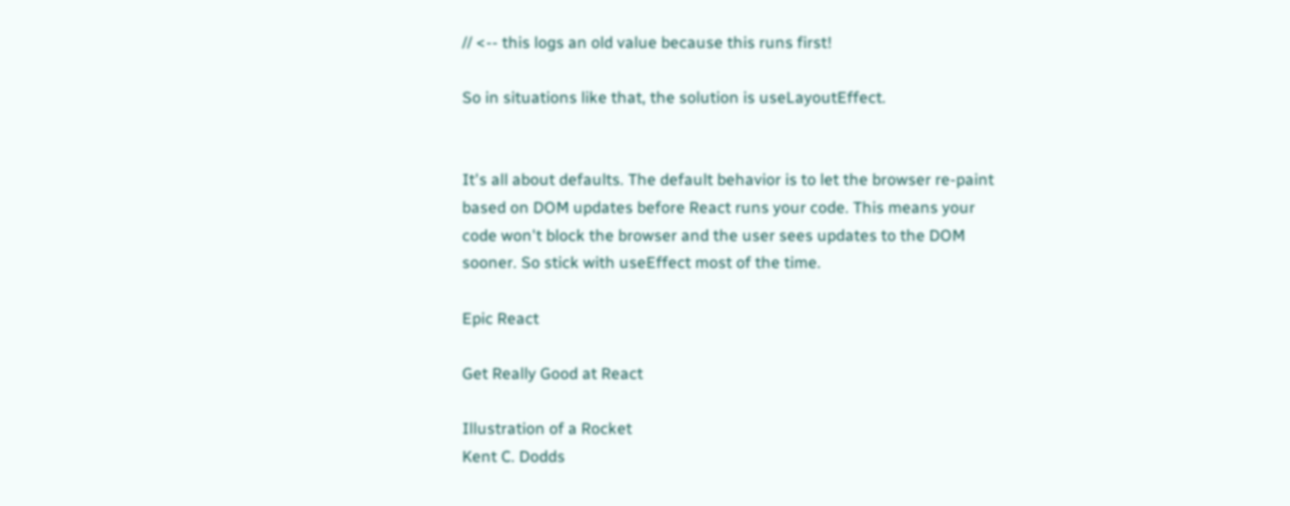// <-- this logs an old value because this runs first!

So in situations like that, the solution is useLayoutEffect.


It's all about defaults. The default behavior is to let the browser re-paint based on DOM updates before React runs your code. This means your code won't block the browser and the user sees updates to the DOM sooner. So stick with useEffect most of the time.

Epic React

Get Really Good at React

Illustration of a Rocket
Kent C. Dodds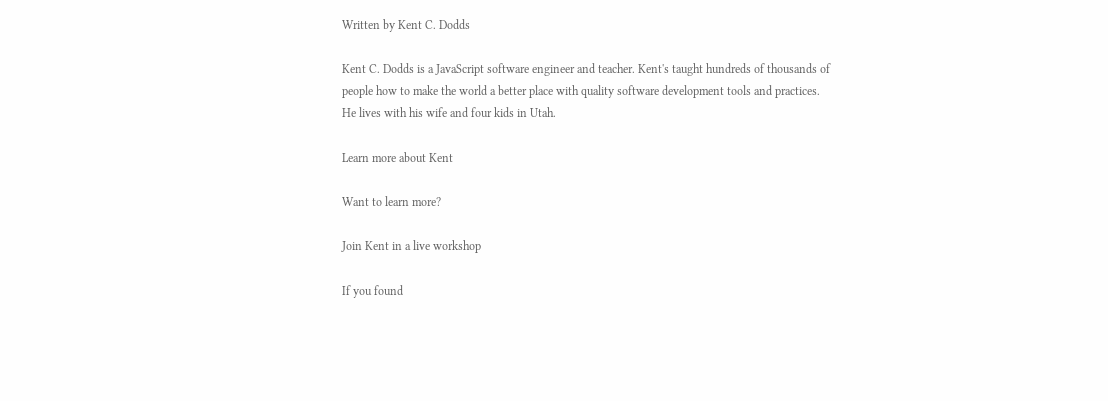Written by Kent C. Dodds

Kent C. Dodds is a JavaScript software engineer and teacher. Kent's taught hundreds of thousands of people how to make the world a better place with quality software development tools and practices. He lives with his wife and four kids in Utah.

Learn more about Kent

Want to learn more?

Join Kent in a live workshop

If you found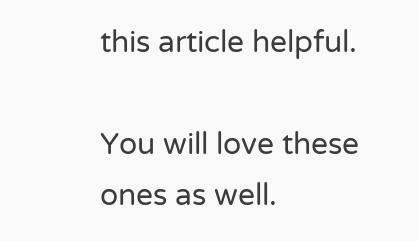this article helpful.

You will love these ones as well.